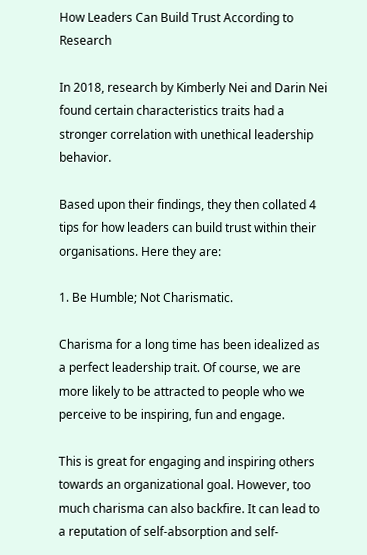How Leaders Can Build Trust According to Research

In 2018, research by Kimberly Nei and Darin Nei found certain characteristics traits had a stronger correlation with unethical leadership behavior.

Based upon their findings, they then collated 4 tips for how leaders can build trust within their organisations. Here they are:

1. Be Humble; Not Charismatic.

Charisma for a long time has been idealized as a perfect leadership trait. Of course, we are more likely to be attracted to people who we perceive to be inspiring, fun and engage.

This is great for engaging and inspiring others towards an organizational goal. However, too much charisma can also backfire. It can lead to a reputation of self-absorption and self-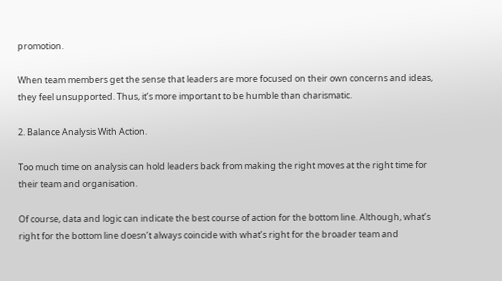promotion.

When team members get the sense that leaders are more focused on their own concerns and ideas, they feel unsupported. Thus, it’s more important to be humble than charismatic.

2. Balance Analysis With Action.

Too much time on analysis can hold leaders back from making the right moves at the right time for their team and organisation.

Of course, data and logic can indicate the best course of action for the bottom line. Although, what’s right for the bottom line doesn’t always coincide with what’s right for the broader team and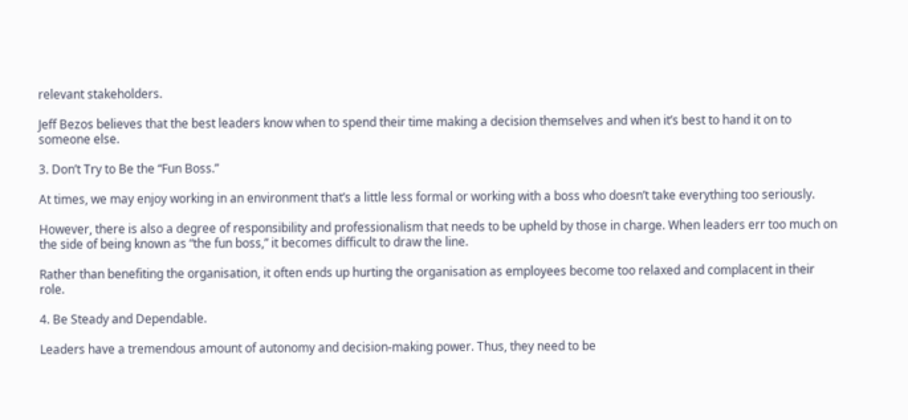relevant stakeholders.

Jeff Bezos believes that the best leaders know when to spend their time making a decision themselves and when it’s best to hand it on to someone else.

3. Don’t Try to Be the “Fun Boss.”

At times, we may enjoy working in an environment that’s a little less formal or working with a boss who doesn’t take everything too seriously.

However, there is also a degree of responsibility and professionalism that needs to be upheld by those in charge. When leaders err too much on the side of being known as “the fun boss,” it becomes difficult to draw the line.

Rather than benefiting the organisation, it often ends up hurting the organisation as employees become too relaxed and complacent in their role.

4. Be Steady and Dependable.

Leaders have a tremendous amount of autonomy and decision-making power. Thus, they need to be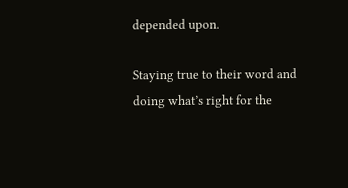depended upon.

Staying true to their word and doing what’s right for the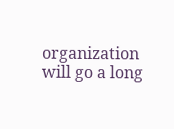organization will go a long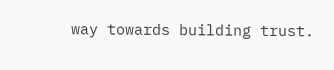way towards building trust.